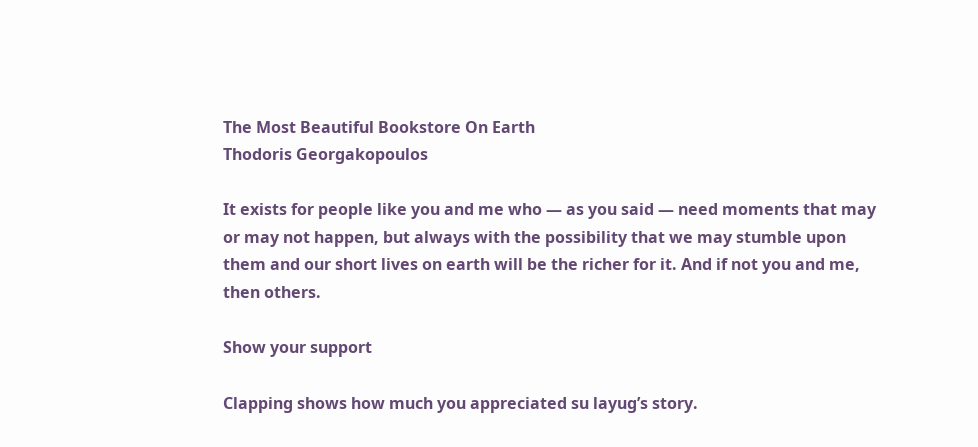The Most Beautiful Bookstore On Earth
Thodoris Georgakopoulos

It exists for people like you and me who — as you said — need moments that may or may not happen, but always with the possibility that we may stumble upon them and our short lives on earth will be the richer for it. And if not you and me, then others.

Show your support

Clapping shows how much you appreciated su layug’s story.